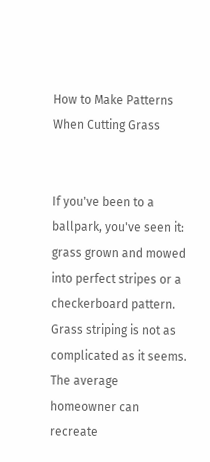How to Make Patterns When Cutting Grass


If you've been to a ballpark, you've seen it: grass grown and mowed into perfect stripes or a checkerboard pattern. Grass striping is not as complicated as it seems. The average homeowner can recreate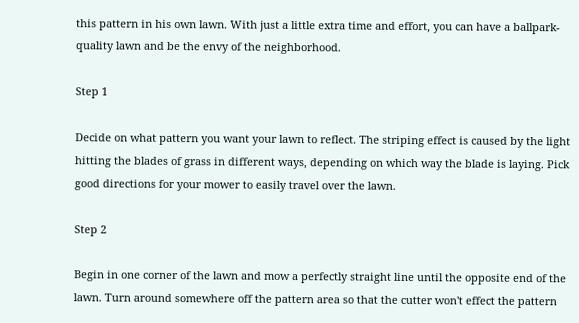this pattern in his own lawn. With just a little extra time and effort, you can have a ballpark-quality lawn and be the envy of the neighborhood.

Step 1

Decide on what pattern you want your lawn to reflect. The striping effect is caused by the light hitting the blades of grass in different ways, depending on which way the blade is laying. Pick good directions for your mower to easily travel over the lawn.

Step 2

Begin in one corner of the lawn and mow a perfectly straight line until the opposite end of the lawn. Turn around somewhere off the pattern area so that the cutter won't effect the pattern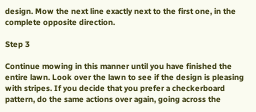design. Mow the next line exactly next to the first one, in the complete opposite direction.

Step 3

Continue mowing in this manner until you have finished the entire lawn. Look over the lawn to see if the design is pleasing with stripes. If you decide that you prefer a checkerboard pattern, do the same actions over again, going across the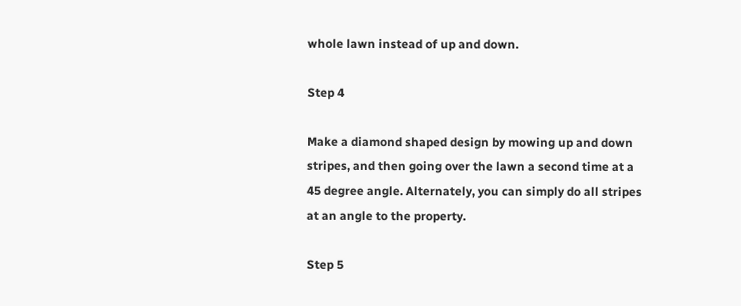whole lawn instead of up and down.

Step 4

Make a diamond shaped design by mowing up and down stripes, and then going over the lawn a second time at a 45 degree angle. Alternately, you can simply do all stripes at an angle to the property.

Step 5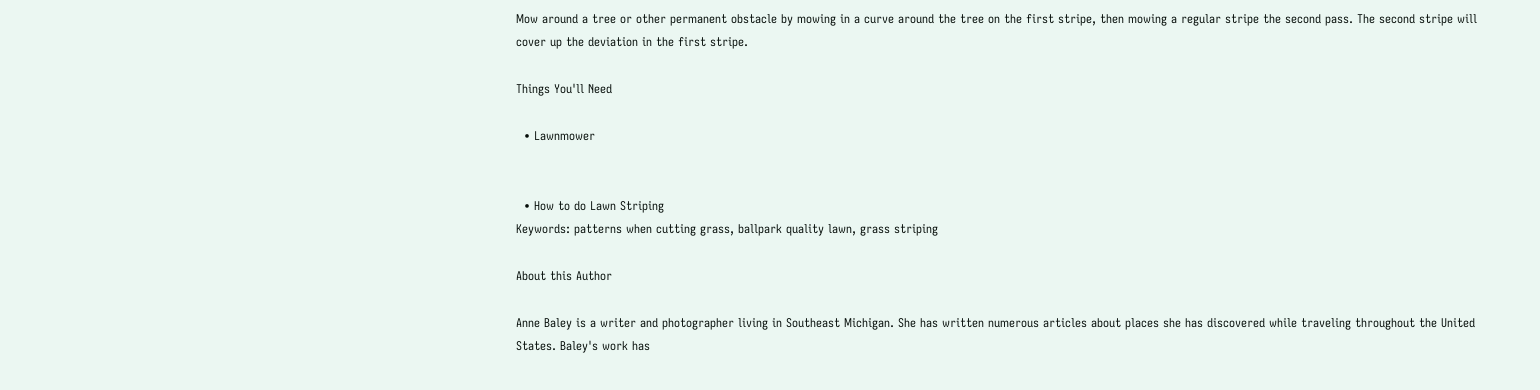Mow around a tree or other permanent obstacle by mowing in a curve around the tree on the first stripe, then mowing a regular stripe the second pass. The second stripe will cover up the deviation in the first stripe.

Things You'll Need

  • Lawnmower


  • How to do Lawn Striping
Keywords: patterns when cutting grass, ballpark quality lawn, grass striping

About this Author

Anne Baley is a writer and photographer living in Southeast Michigan. She has written numerous articles about places she has discovered while traveling throughout the United States. Baley's work has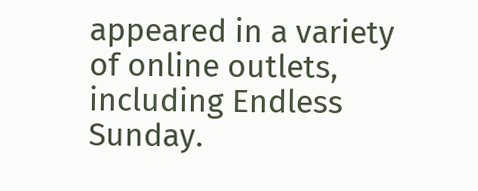appeared in a variety of online outlets, including Endless Sunday.